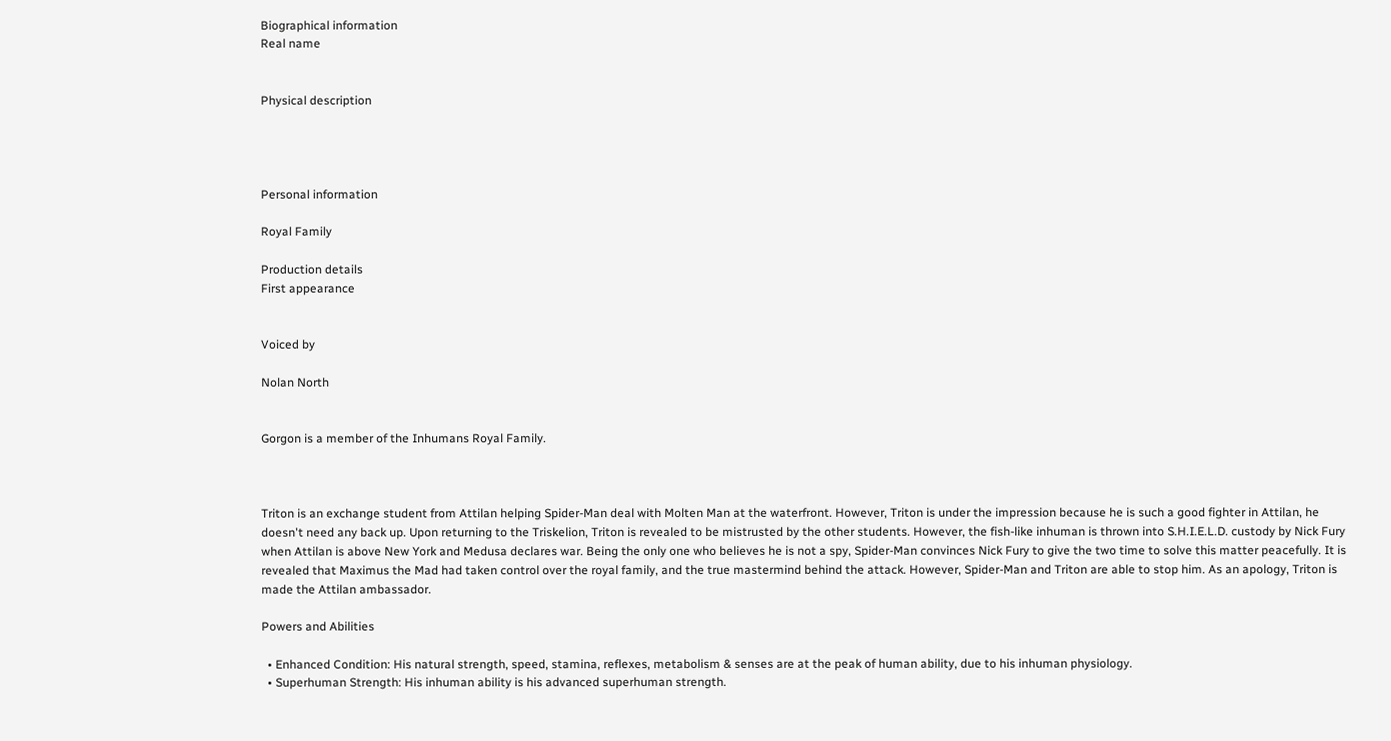Biographical information
Real name


Physical description




Personal information

Royal Family

Production details
First appearance


Voiced by

Nolan North


Gorgon is a member of the Inhumans Royal Family.



Triton is an exchange student from Attilan helping Spider-Man deal with Molten Man at the waterfront. However, Triton is under the impression because he is such a good fighter in Attilan, he doesn't need any back up. Upon returning to the Triskelion, Triton is revealed to be mistrusted by the other students. However, the fish-like inhuman is thrown into S.H.I.E.L.D. custody by Nick Fury when Attilan is above New York and Medusa declares war. Being the only one who believes he is not a spy, Spider-Man convinces Nick Fury to give the two time to solve this matter peacefully. It is revealed that Maximus the Mad had taken control over the royal family, and the true mastermind behind the attack. However, Spider-Man and Triton are able to stop him. As an apology, Triton is made the Attilan ambassador.

Powers and Abilities

  • Enhanced Condition: His natural strength, speed, stamina, reflexes, metabolism & senses are at the peak of human ability, due to his inhuman physiology.
  • Superhuman Strength: His inhuman ability is his advanced superhuman strength.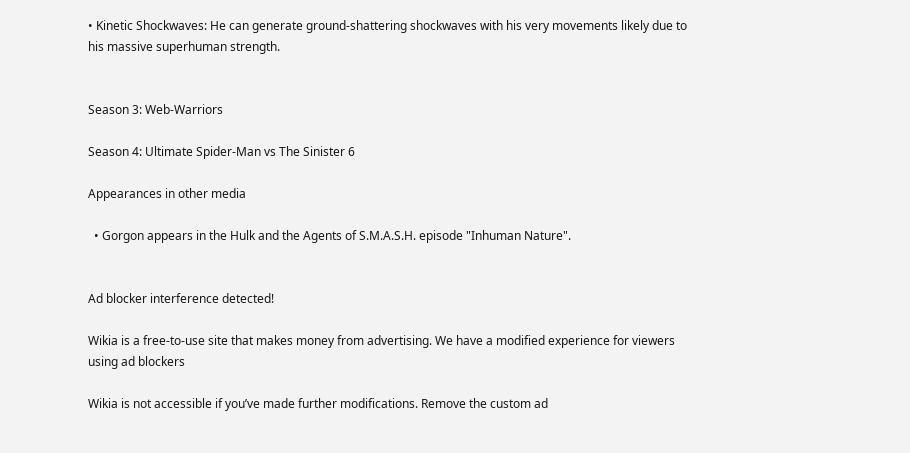• Kinetic Shockwaves: He can generate ground-shattering shockwaves with his very movements likely due to his massive superhuman strength.


Season 3: Web-Warriors

Season 4: Ultimate Spider-Man vs The Sinister 6

Appearances in other media

  • Gorgon appears in the Hulk and the Agents of S.M.A.S.H. episode "Inhuman Nature".


Ad blocker interference detected!

Wikia is a free-to-use site that makes money from advertising. We have a modified experience for viewers using ad blockers

Wikia is not accessible if you’ve made further modifications. Remove the custom ad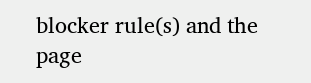blocker rule(s) and the page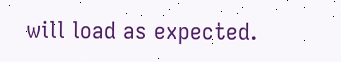will load as expected.